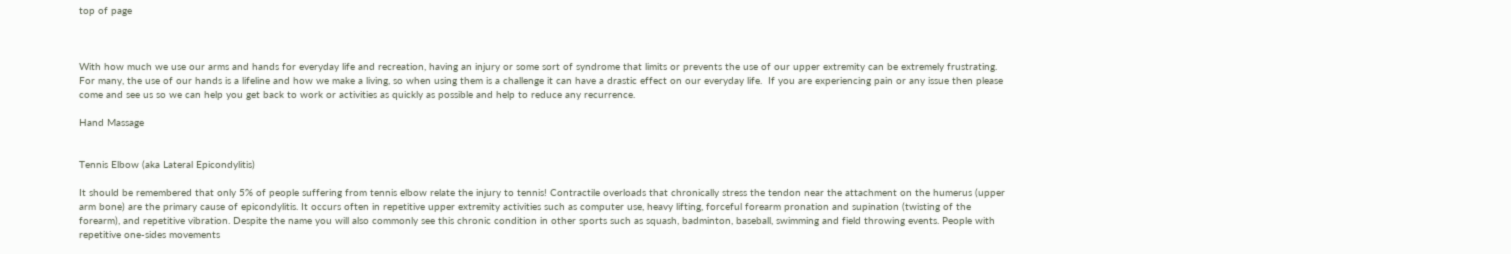top of page



With how much we use our arms and hands for everyday life and recreation, having an injury or some sort of syndrome that limits or prevents the use of our upper extremity can be extremely frustrating.  For many, the use of our hands is a lifeline and how we make a living, so when using them is a challenge it can have a drastic effect on our everyday life.  If you are experiencing pain or any issue then please come and see us so we can help you get back to work or activities as quickly as possible and help to reduce any recurrence.

Hand Massage


Tennis Elbow (aka Lateral Epicondylitis)

It should be remembered that only 5% of people suffering from tennis elbow relate the injury to tennis! Contractile overloads that chronically stress the tendon near the attachment on the humerus (upper arm bone) are the primary cause of epicondylitis. It occurs often in repetitive upper extremity activities such as computer use, heavy lifting, forceful forearm pronation and supination (twisting of the forearm), and repetitive vibration. Despite the name you will also commonly see this chronic condition in other sports such as squash, badminton, baseball, swimming and field throwing events. People with repetitive one-sides movements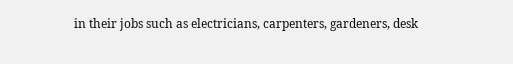in their jobs such as electricians, carpenters, gardeners, desk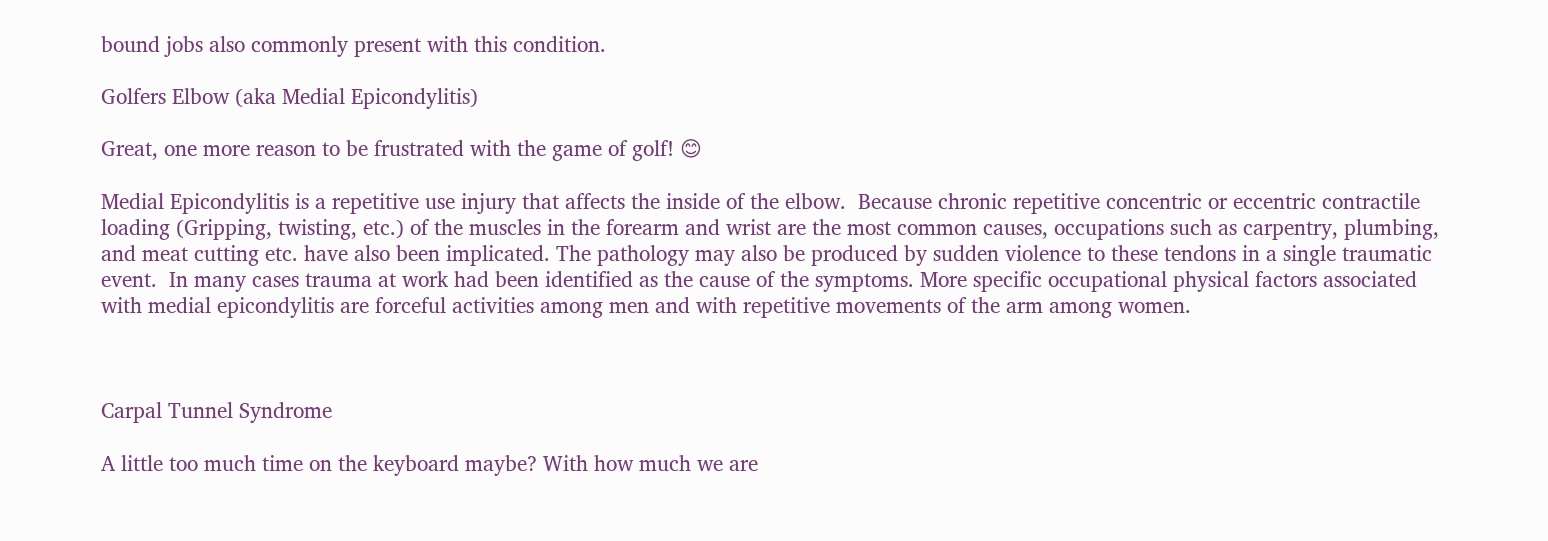bound jobs also commonly present with this condition.

Golfers Elbow (aka Medial Epicondylitis)

Great, one more reason to be frustrated with the game of golf! 😊

Medial Epicondylitis is a repetitive use injury that affects the inside of the elbow.  Because chronic repetitive concentric or eccentric contractile loading (Gripping, twisting, etc.) of the muscles in the forearm and wrist are the most common causes, occupations such as carpentry, plumbing, and meat cutting etc. have also been implicated. The pathology may also be produced by sudden violence to these tendons in a single traumatic event.  In many cases trauma at work had been identified as the cause of the symptoms. More specific occupational physical factors associated with medial epicondylitis are forceful activities among men and with repetitive movements of the arm among women.



Carpal Tunnel Syndrome

A little too much time on the keyboard maybe? With how much we are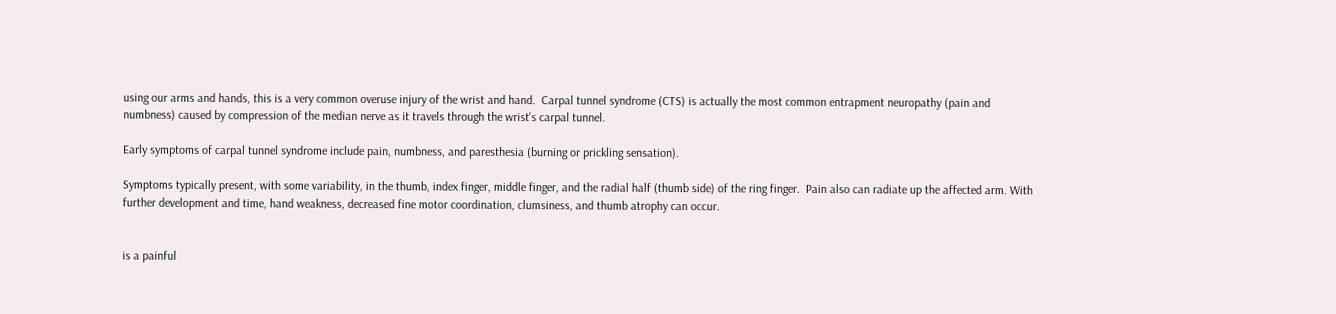using our arms and hands, this is a very common overuse injury of the wrist and hand.  Carpal tunnel syndrome (CTS) is actually the most common entrapment neuropathy (pain and numbness) caused by compression of the median nerve as it travels through the wrist's carpal tunnel.

Early symptoms of carpal tunnel syndrome include pain, numbness, and paresthesia (burning or prickling sensation).

Symptoms typically present, with some variability, in the thumb, index finger, middle finger, and the radial half (thumb side) of the ring finger.  Pain also can radiate up the affected arm. With further development and time, hand weakness, decreased fine motor coordination, clumsiness, and thumb atrophy can occur.


is a painful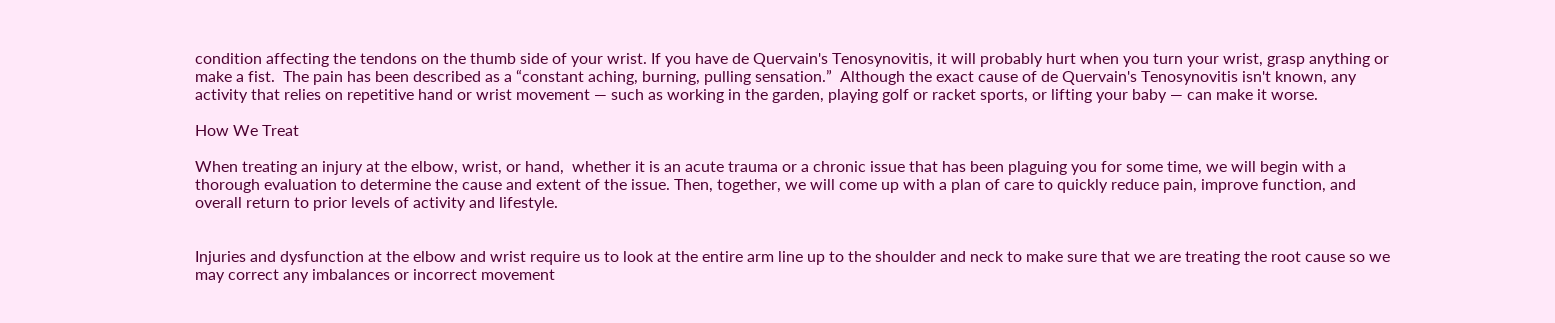condition affecting the tendons on the thumb side of your wrist. If you have de Quervain's Tenosynovitis, it will probably hurt when you turn your wrist, grasp anything or make a fist.  The pain has been described as a “constant aching, burning, pulling sensation.”  Although the exact cause of de Quervain's Tenosynovitis isn't known, any activity that relies on repetitive hand or wrist movement — such as working in the garden, playing golf or racket sports, or lifting your baby — can make it worse.

How We Treat

When treating an injury at the elbow, wrist, or hand,  whether it is an acute trauma or a chronic issue that has been plaguing you for some time, we will begin with a thorough evaluation to determine the cause and extent of the issue. Then, together, we will come up with a plan of care to quickly reduce pain, improve function, and overall return to prior levels of activity and lifestyle.


Injuries and dysfunction at the elbow and wrist require us to look at the entire arm line up to the shoulder and neck to make sure that we are treating the root cause so we may correct any imbalances or incorrect movement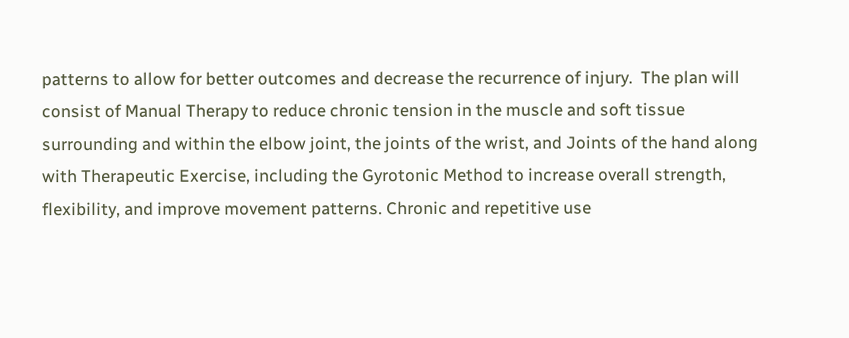patterns to allow for better outcomes and decrease the recurrence of injury.  The plan will consist of Manual Therapy to reduce chronic tension in the muscle and soft tissue surrounding and within the elbow joint, the joints of the wrist, and Joints of the hand along with Therapeutic Exercise, including the Gyrotonic Method to increase overall strength, flexibility, and improve movement patterns. Chronic and repetitive use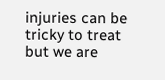injuries can be tricky to treat but we are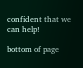confident that we can help!

bottom of page